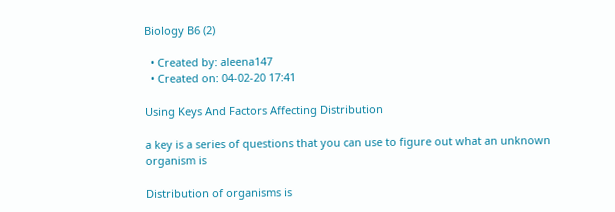Biology B6 (2)

  • Created by: aleena147
  • Created on: 04-02-20 17:41

Using Keys And Factors Affecting Distribution

a key is a series of questions that you can use to figure out what an unknown organism is

Distribution of organisms is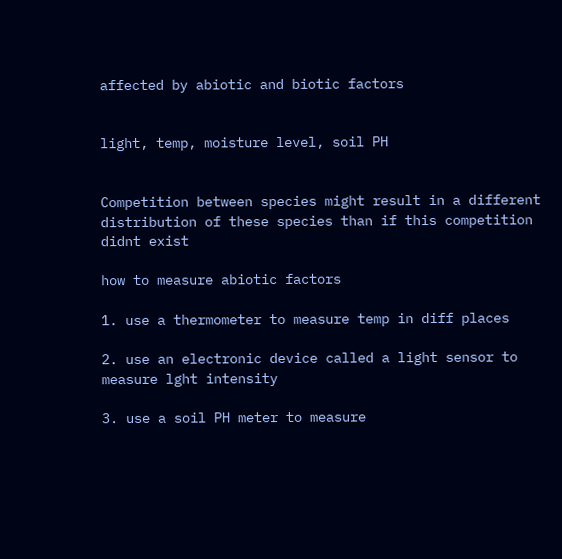affected by abiotic and biotic factors


light, temp, moisture level, soil PH


Competition between species might result in a different distribution of these species than if this competition didnt exist

how to measure abiotic factors

1. use a thermometer to measure temp in diff places

2. use an electronic device called a light sensor to measure lght intensity

3. use a soil PH meter to measure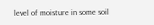level of moisture in some soil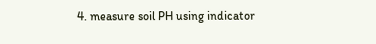4. measure soil PH using indicator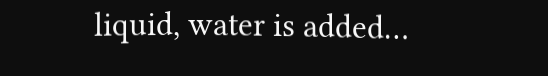liquid, water is added…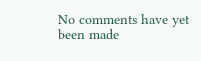No comments have yet been made